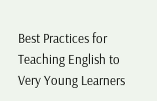Best Practices for Teaching English to Very Young Learners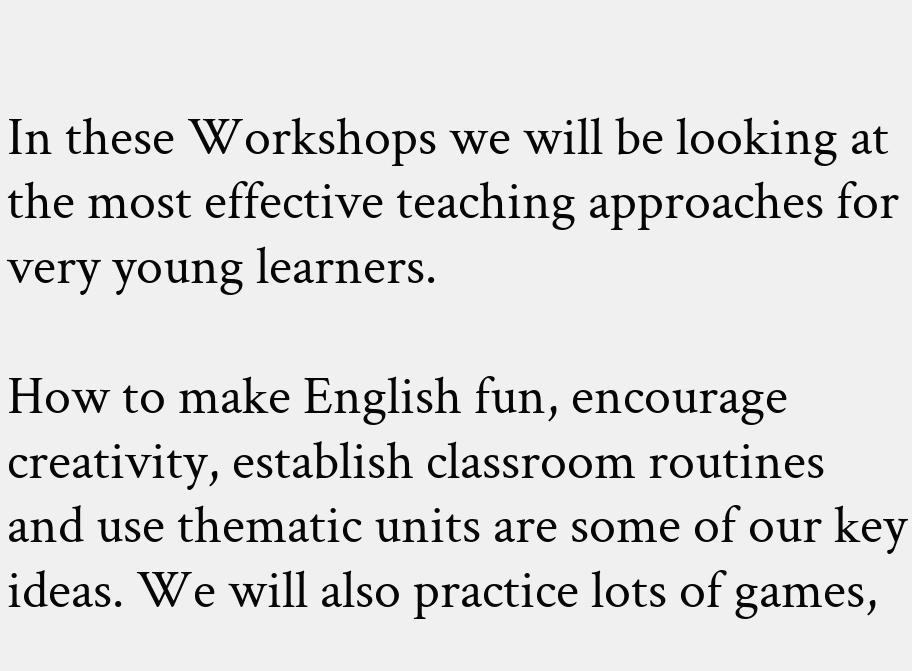In these Workshops we will be looking at the most effective teaching approaches for very young learners.

How to make English fun, encourage creativity, establish classroom routines and use thematic units are some of our key ideas. We will also practice lots of games,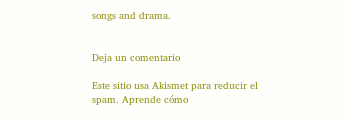songs and drama.


Deja un comentario

Este sitio usa Akismet para reducir el spam. Aprende cómo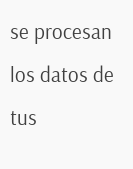se procesan los datos de tus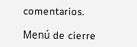comentarios.

Menú de cierre